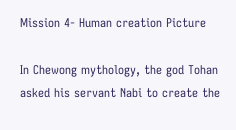Mission 4- Human creation Picture

In Chewong mythology, the god Tohan asked his servant Nabi to create the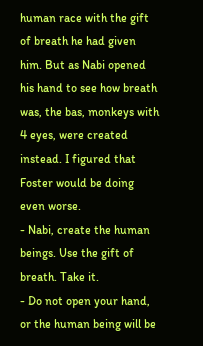human race with the gift of breath he had given him. But as Nabi opened his hand to see how breath was, the bas, monkeys with 4 eyes, were created instead. I figured that Foster would be doing even worse.
- Nabi, create the human beings. Use the gift of breath. Take it.
- Do not open your hand, or the human being will be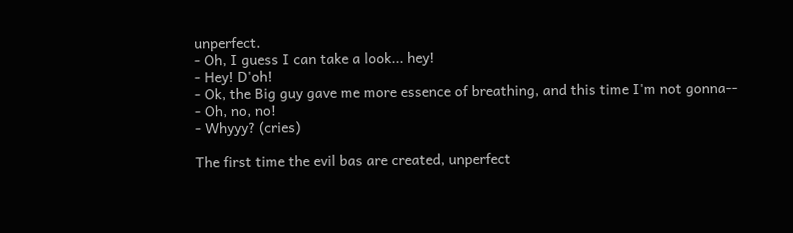unperfect.
- Oh, I guess I can take a look... hey!
- Hey! D'oh!
- Ok, the Big guy gave me more essence of breathing, and this time I'm not gonna--
- Oh, no, no!
- Whyyy? (cries)

The first time the evil bas are created, unperfect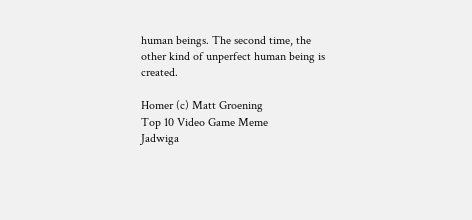human beings. The second time, the other kind of unperfect human being is created.

Homer (c) Matt Groening
Top 10 Video Game Meme
Jadwiga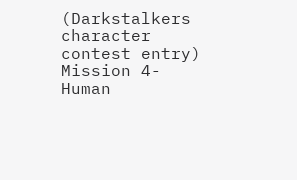(Darkstalkers character contest entry)
Mission 4- Human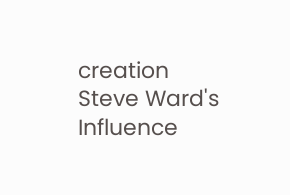creation
Steve Ward's Influence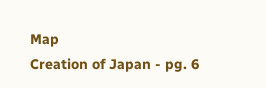Map
Creation of Japan - pg. 6